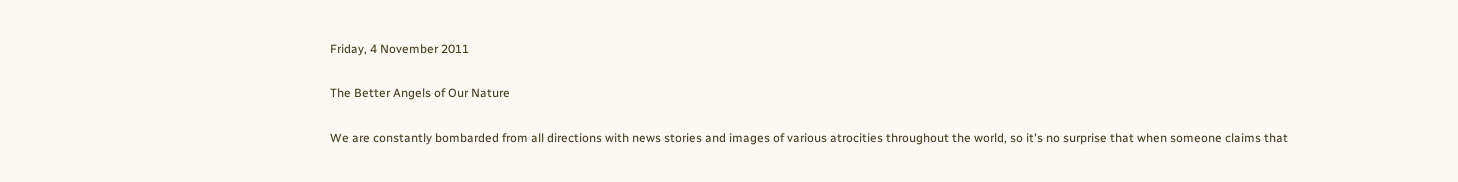Friday, 4 November 2011

The Better Angels of Our Nature

We are constantly bombarded from all directions with news stories and images of various atrocities throughout the world, so it's no surprise that when someone claims that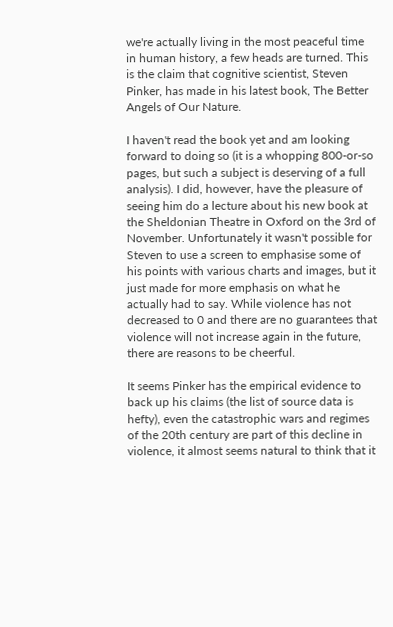we're actually living in the most peaceful time in human history, a few heads are turned. This is the claim that cognitive scientist, Steven Pinker, has made in his latest book, The Better Angels of Our Nature.

I haven't read the book yet and am looking forward to doing so (it is a whopping 800-or-so pages, but such a subject is deserving of a full analysis). I did, however, have the pleasure of seeing him do a lecture about his new book at the Sheldonian Theatre in Oxford on the 3rd of November. Unfortunately it wasn't possible for Steven to use a screen to emphasise some of his points with various charts and images, but it just made for more emphasis on what he actually had to say. While violence has not decreased to 0 and there are no guarantees that violence will not increase again in the future, there are reasons to be cheerful.

It seems Pinker has the empirical evidence to back up his claims (the list of source data is hefty), even the catastrophic wars and regimes of the 20th century are part of this decline in violence, it almost seems natural to think that it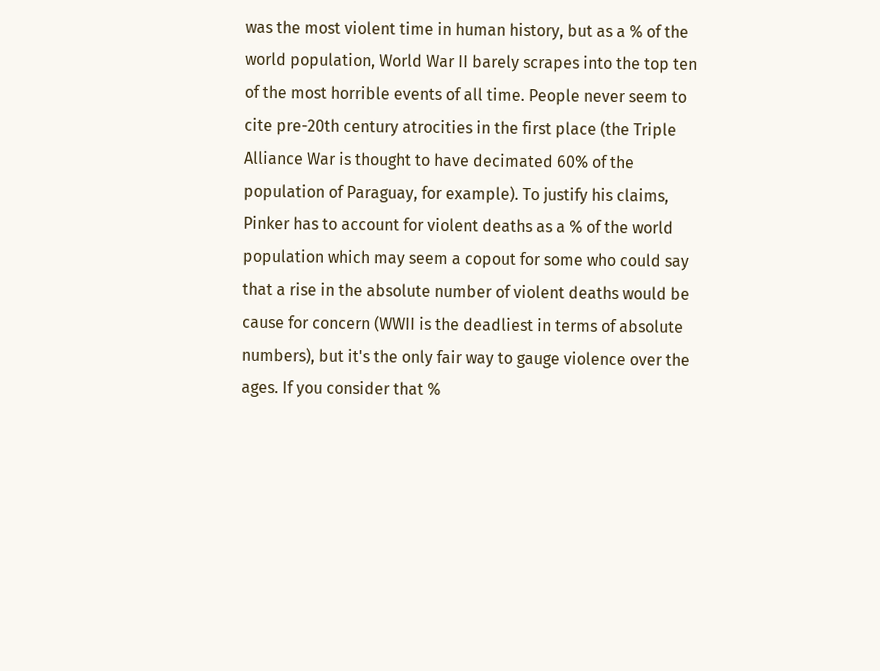was the most violent time in human history, but as a % of the world population, World War II barely scrapes into the top ten of the most horrible events of all time. People never seem to cite pre-20th century atrocities in the first place (the Triple Alliance War is thought to have decimated 60% of the population of Paraguay, for example). To justify his claims, Pinker has to account for violent deaths as a % of the world population which may seem a copout for some who could say that a rise in the absolute number of violent deaths would be cause for concern (WWII is the deadliest in terms of absolute numbers), but it's the only fair way to gauge violence over the ages. If you consider that %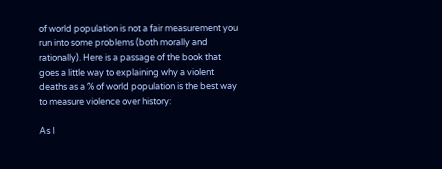of world population is not a fair measurement you run into some problems (both morally and rationally). Here is a passage of the book that goes a little way to explaining why a violent deaths as a % of world population is the best way to measure violence over history:

As I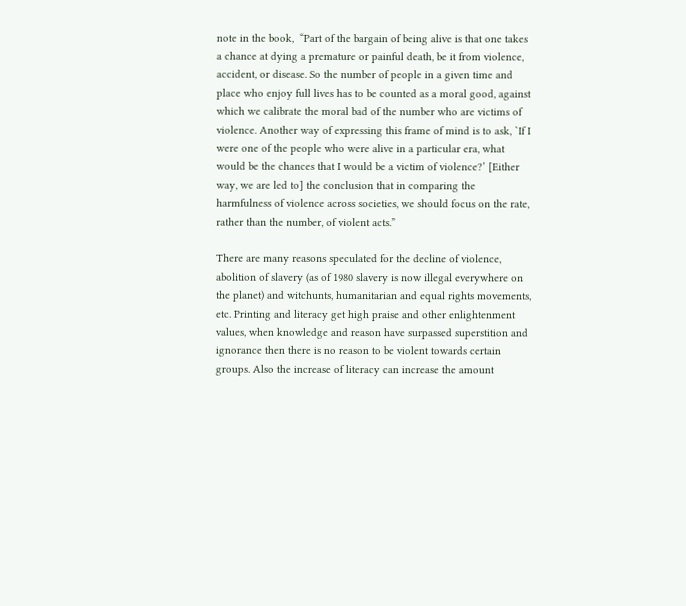note in the book,  “Part of the bargain of being alive is that one takes a chance at dying a premature or painful death, be it from violence, accident, or disease. So the number of people in a given time and place who enjoy full lives has to be counted as a moral good, against which we calibrate the moral bad of the number who are victims of violence. Another way of expressing this frame of mind is to ask, `If I were one of the people who were alive in a particular era, what would be the chances that I would be a victim of violence?’ [Either way, we are led to] the conclusion that in comparing the harmfulness of violence across societies, we should focus on the rate, rather than the number, of violent acts.”

There are many reasons speculated for the decline of violence, abolition of slavery (as of 1980 slavery is now illegal everywhere on the planet) and witchunts, humanitarian and equal rights movements, etc. Printing and literacy get high praise and other enlightenment values, when knowledge and reason have surpassed superstition and ignorance then there is no reason to be violent towards certain groups. Also the increase of literacy can increase the amount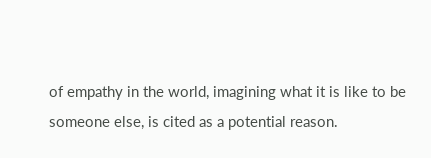of empathy in the world, imagining what it is like to be someone else, is cited as a potential reason.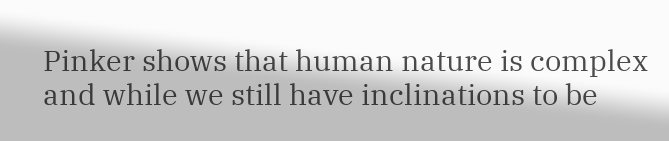Pinker shows that human nature is complex and while we still have inclinations to be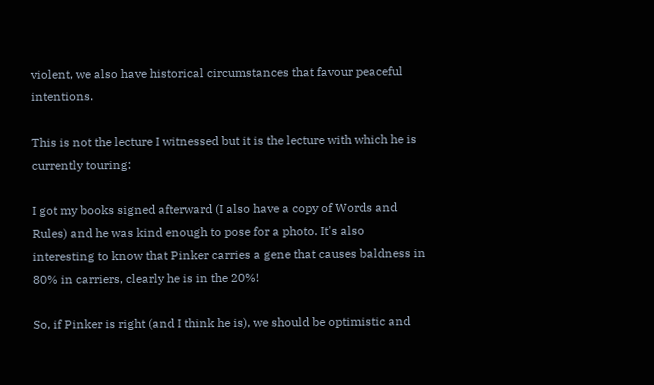violent, we also have historical circumstances that favour peaceful intentions.

This is not the lecture I witnessed but it is the lecture with which he is currently touring:

I got my books signed afterward (I also have a copy of Words and Rules) and he was kind enough to pose for a photo. It's also interesting to know that Pinker carries a gene that causes baldness in 80% in carriers, clearly he is in the 20%!

So, if Pinker is right (and I think he is), we should be optimistic and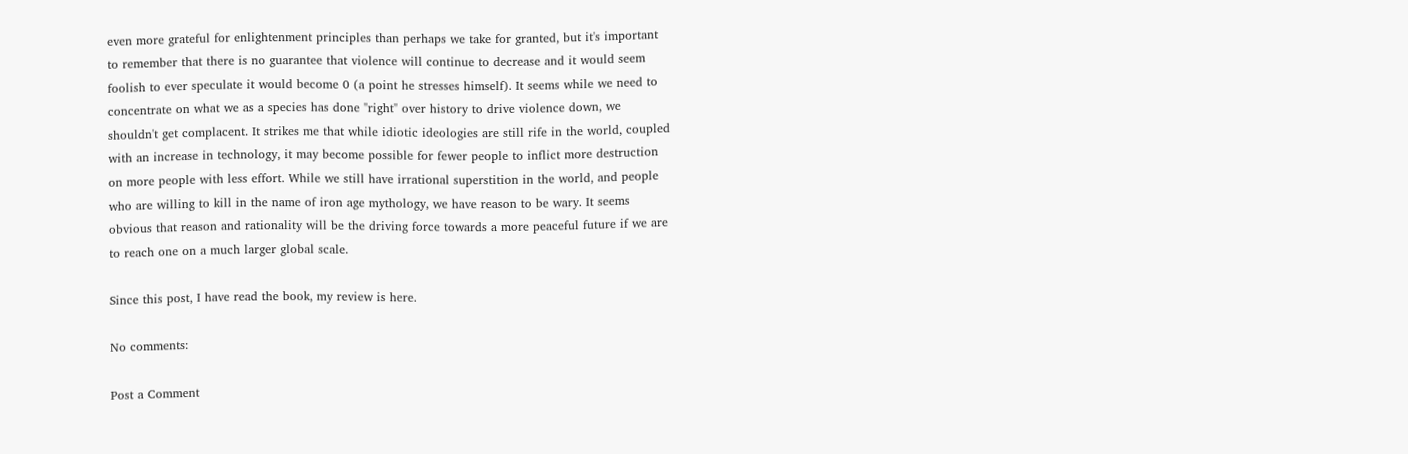even more grateful for enlightenment principles than perhaps we take for granted, but it's important to remember that there is no guarantee that violence will continue to decrease and it would seem foolish to ever speculate it would become 0 (a point he stresses himself). It seems while we need to concentrate on what we as a species has done "right" over history to drive violence down, we shouldn't get complacent. It strikes me that while idiotic ideologies are still rife in the world, coupled with an increase in technology, it may become possible for fewer people to inflict more destruction on more people with less effort. While we still have irrational superstition in the world, and people who are willing to kill in the name of iron age mythology, we have reason to be wary. It seems obvious that reason and rationality will be the driving force towards a more peaceful future if we are to reach one on a much larger global scale.

Since this post, I have read the book, my review is here.

No comments:

Post a Comment